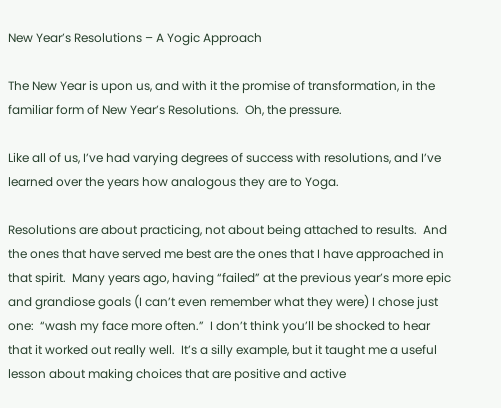New Year’s Resolutions – A Yogic Approach

The New Year is upon us, and with it the promise of transformation, in the familiar form of New Year’s Resolutions.  Oh, the pressure.

Like all of us, I’ve had varying degrees of success with resolutions, and I’ve learned over the years how analogous they are to Yoga.

Resolutions are about practicing, not about being attached to results.  And the ones that have served me best are the ones that I have approached in that spirit.  Many years ago, having “failed” at the previous year’s more epic and grandiose goals (I can’t even remember what they were) I chose just one:  “wash my face more often.”  I don’t think you’ll be shocked to hear that it worked out really well.  It’s a silly example, but it taught me a useful lesson about making choices that are positive and active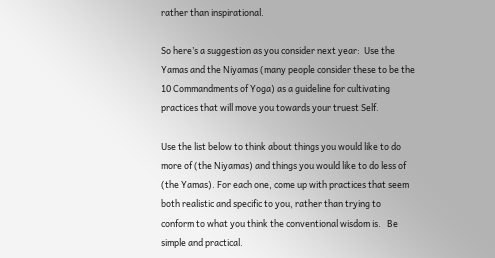rather than inspirational.

So here’s a suggestion as you consider next year:  Use the Yamas and the Niyamas (many people consider these to be the 10 Commandments of Yoga) as a guideline for cultivating practices that will move you towards your truest Self.

Use the list below to think about things you would like to do more of (the Niyamas) and things you would like to do less of (the Yamas). For each one, come up with practices that seem both realistic and specific to you, rather than trying to conform to what you think the conventional wisdom is.   Be simple and practical.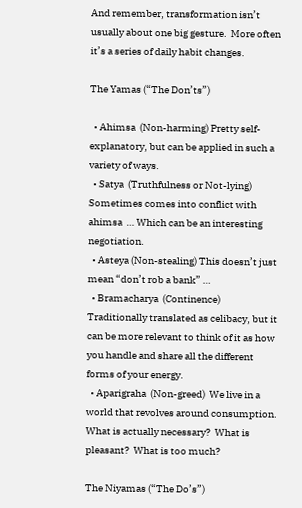And remember, transformation isn’t usually about one big gesture.  More often it’s a series of daily habit changes.

The Yamas (“The Don’ts”)

  • Ahimsa  (Non-harming) Pretty self-explanatory, but can be applied in such a variety of ways.
  • Satya  (Truthfulness or Not-lying) Sometimes comes into conflict with ahimsa  … Which can be an interesting negotiation.
  • Asteya (Non-stealing) This doesn’t just mean “don’t rob a bank” …
  • Bramacharya  (Continence) Traditionally translated as celibacy, but it can be more relevant to think of it as how you handle and share all the different forms of your energy.
  • Aparigraha  (Non-greed)  We live in a world that revolves around consumption.  What is actually necessary?  What is pleasant?  What is too much?

The Niyamas (“The Do’s”)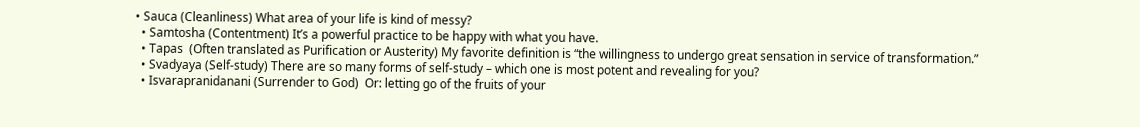• Sauca (Cleanliness) What area of your life is kind of messy?
  • Samtosha (Contentment) It’s a powerful practice to be happy with what you have.
  • Tapas  (Often translated as Purification or Austerity) My favorite definition is “the willingness to undergo great sensation in service of transformation.”
  • Svadyaya (Self-study) There are so many forms of self-study – which one is most potent and revealing for you?
  • Isvarapranidanani (Surrender to God)  Or: letting go of the fruits of your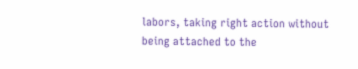labors, taking right action without being attached to the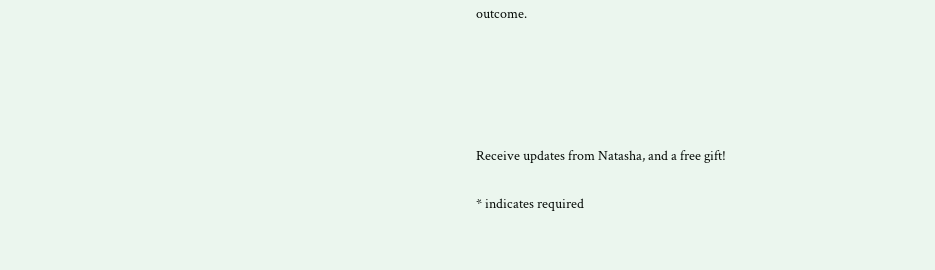outcome.





Receive updates from Natasha, and a free gift!

* indicates required